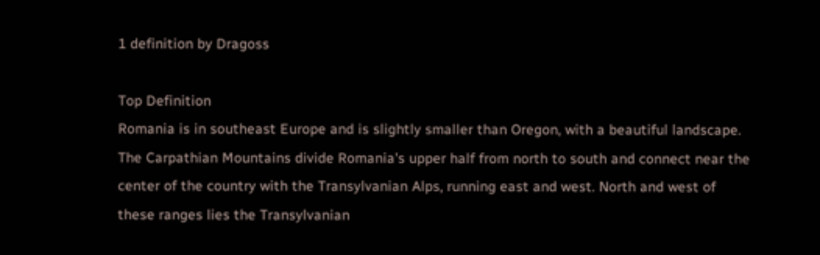1 definition by Dragoss

Top Definition
Romania is in southeast Europe and is slightly smaller than Oregon, with a beautiful landscape. The Carpathian Mountains divide Romania's upper half from north to south and connect near the center of the country with the Transylvanian Alps, running east and west. North and west of these ranges lies the Transylvanian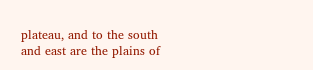plateau, and to the south and east are the plains of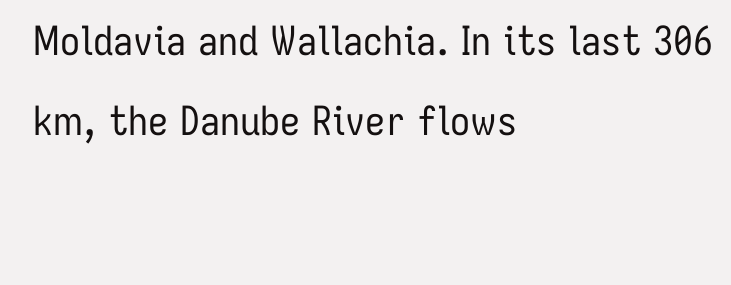Moldavia and Wallachia. In its last 306 km, the Danube River flows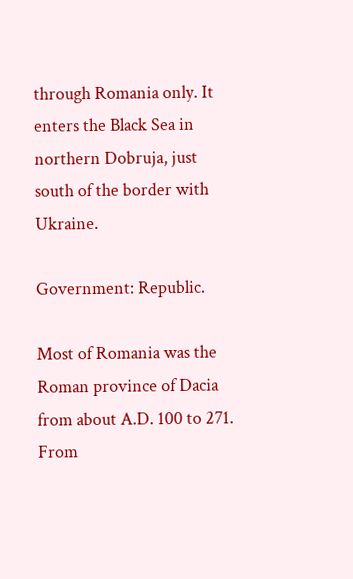through Romania only. It enters the Black Sea in northern Dobruja, just south of the border with Ukraine.

Government: Republic.

Most of Romania was the Roman province of Dacia from about A.D. 100 to 271. From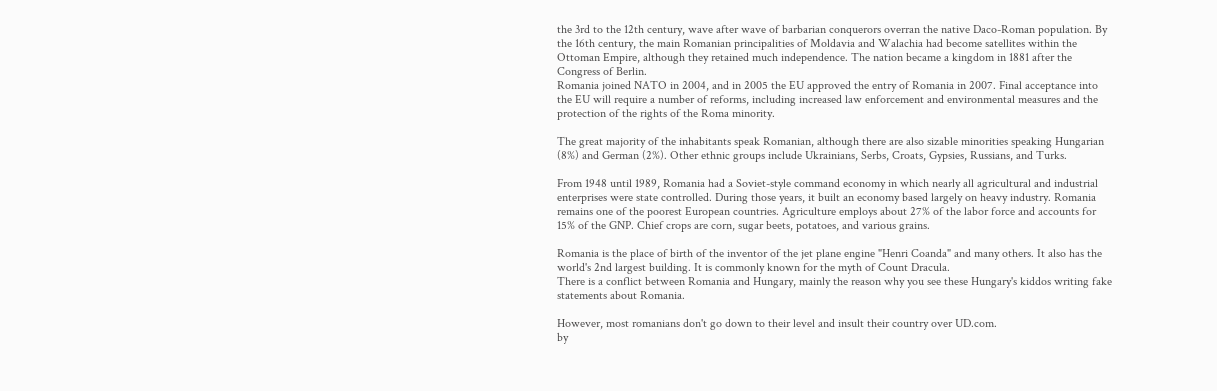the 3rd to the 12th century, wave after wave of barbarian conquerors overran the native Daco-Roman population. By the 16th century, the main Romanian principalities of Moldavia and Walachia had become satellites within the Ottoman Empire, although they retained much independence. The nation became a kingdom in 1881 after the Congress of Berlin.
Romania joined NATO in 2004, and in 2005 the EU approved the entry of Romania in 2007. Final acceptance into the EU will require a number of reforms, including increased law enforcement and environmental measures and the protection of the rights of the Roma minority.

The great majority of the inhabitants speak Romanian, although there are also sizable minorities speaking Hungarian (8%) and German (2%). Other ethnic groups include Ukrainians, Serbs, Croats, Gypsies, Russians, and Turks.

From 1948 until 1989, Romania had a Soviet-style command economy in which nearly all agricultural and industrial enterprises were state controlled. During those years, it built an economy based largely on heavy industry. Romania remains one of the poorest European countries. Agriculture employs about 27% of the labor force and accounts for 15% of the GNP. Chief crops are corn, sugar beets, potatoes, and various grains.

Romania is the place of birth of the inventor of the jet plane engine "Henri Coanda" and many others. It also has the world's 2nd largest building. It is commonly known for the myth of Count Dracula.
There is a conflict between Romania and Hungary, mainly the reason why you see these Hungary's kiddos writing fake statements about Romania.

However, most romanians don't go down to their level and insult their country over UD.com.
by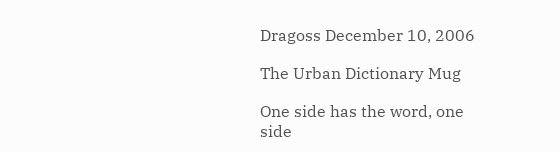Dragoss December 10, 2006

The Urban Dictionary Mug

One side has the word, one side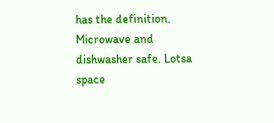has the definition. Microwave and dishwasher safe. Lotsa space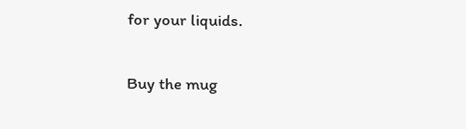for your liquids.

Buy the mug